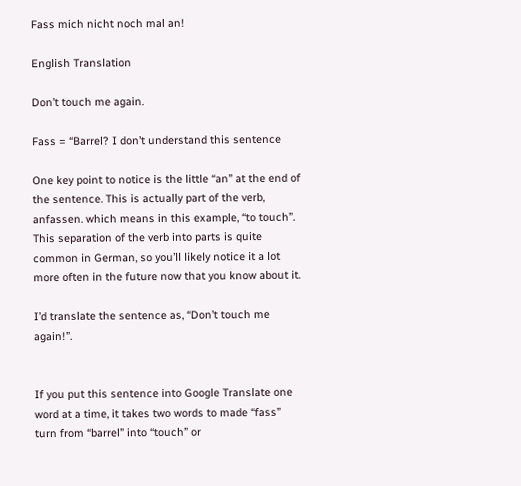Fass mich nicht noch mal an!

English Translation

Don’t touch me again.

Fass = “Barrel? I don’t understand this sentence

One key point to notice is the little “an” at the end of the sentence. This is actually part of the verb, anfassen. which means in this example, “to touch”. This separation of the verb into parts is quite common in German, so you’ll likely notice it a lot more often in the future now that you know about it.

I’d translate the sentence as, “Don’t touch me again!”.


If you put this sentence into Google Translate one word at a time, it takes two words to made “fass” turn from “barrel” into “touch” or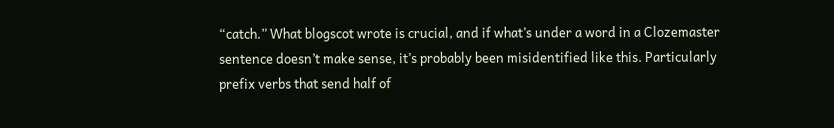“catch.” What blogscot wrote is crucial, and if what’s under a word in a Clozemaster sentence doesn’t make sense, it’s probably been misidentified like this. Particularly prefix verbs that send half of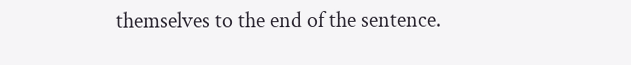themselves to the end of the sentence.